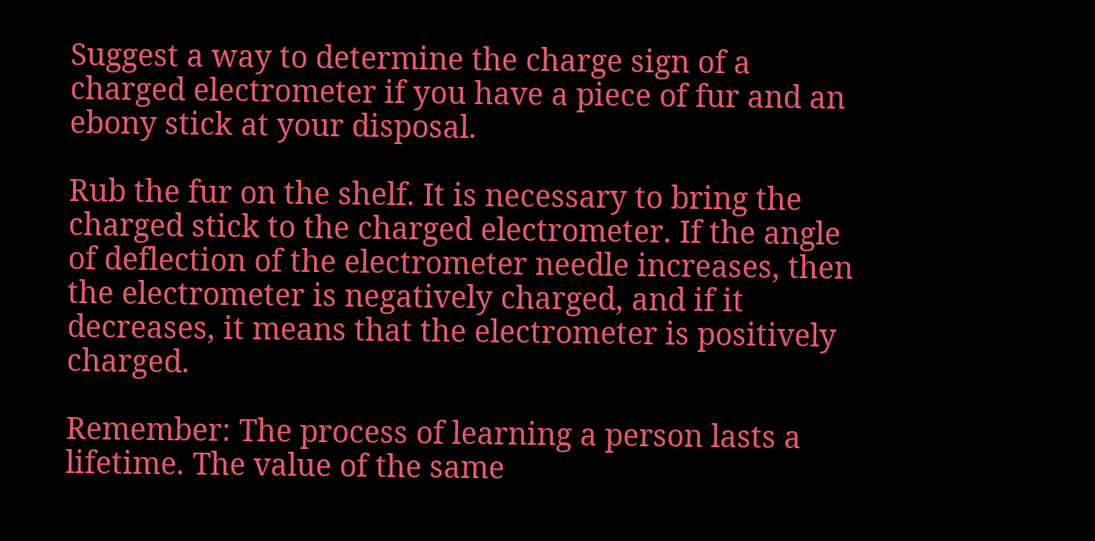Suggest a way to determine the charge sign of a charged electrometer if you have a piece of fur and an ebony stick at your disposal.

Rub the fur on the shelf. It is necessary to bring the charged stick to the charged electrometer. If the angle of deflection of the electrometer needle increases, then the electrometer is negatively charged, and if it decreases, it means that the electrometer is positively charged.

Remember: The process of learning a person lasts a lifetime. The value of the same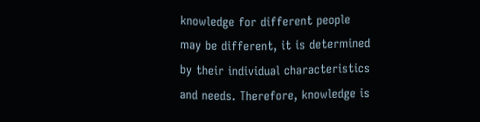knowledge for different people may be different, it is determined by their individual characteristics and needs. Therefore, knowledge is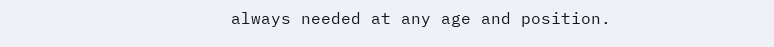always needed at any age and position.